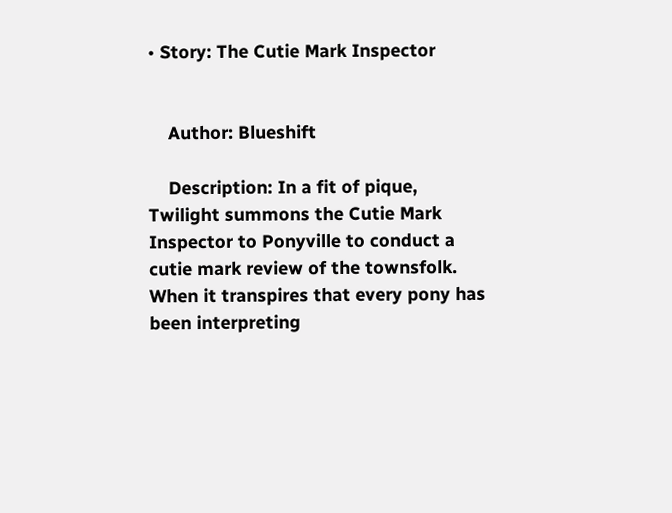• Story: The Cutie Mark Inspector


    Author: Blueshift

    Description: In a fit of pique, Twilight summons the Cutie Mark Inspector to Ponyville to conduct a cutie mark review of the townsfolk. When it transpires that every pony has been interpreting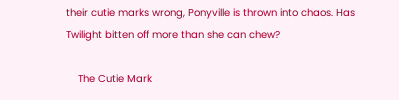their cutie marks wrong, Ponyville is thrown into chaos. Has Twilight bitten off more than she can chew?

    The Cutie Mark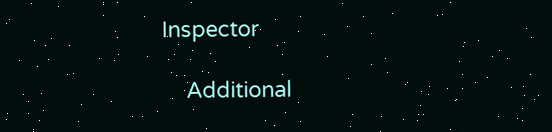Inspector

    Additional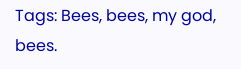Tags: Bees, bees, my god, bees.